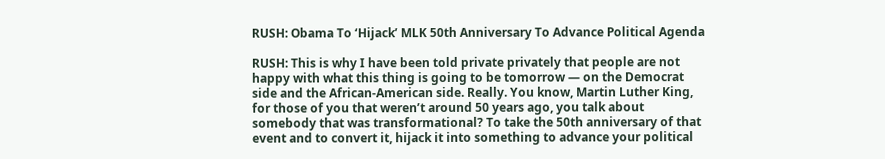RUSH: Obama To ‘Hijack’ MLK 50th Anniversary To Advance Political Agenda

RUSH: This is why I have been told private privately that people are not happy with what this thing is going to be tomorrow — on the Democrat side and the African-American side. Really. You know, Martin Luther King, for those of you that weren’t around 50 years ago, you talk about somebody that was transformational? To take the 50th anniversary of that event and to convert it, hijack it into something to advance your political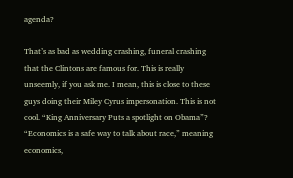agenda?

That’s as bad as wedding crashing, funeral crashing that the Clintons are famous for. This is really unseemly, if you ask me. I mean, this is close to these guys doing their Miley Cyrus impersonation. This is not cool. “King Anniversary Puts a spotlight on Obama”? “Economics is a safe way to talk about race,” meaning economics,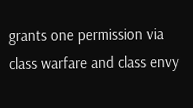grants one permission via class warfare and class envy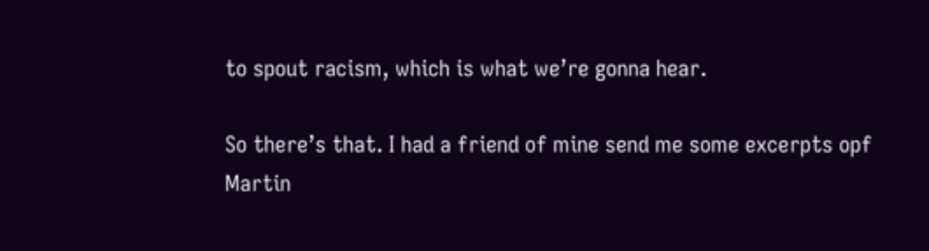to spout racism, which is what we’re gonna hear.

So there’s that. I had a friend of mine send me some excerpts opf Martin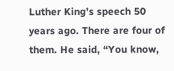Luther King’s speech 50 years ago. There are four of them. He said, “You know,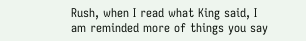Rush, when I read what King said, I am reminded more of things you say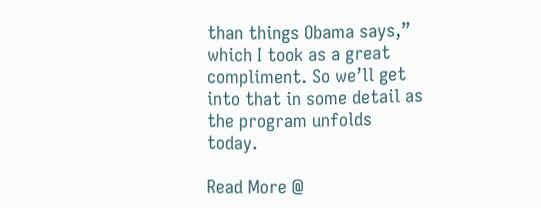than things Obama says,” which I took as a great compliment. So we’ll get into that in some detail as the program unfolds today.

Read More @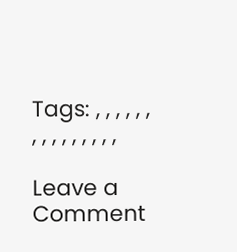Tags: , , , , , , , , , , , , , , ,

Leave a Comment